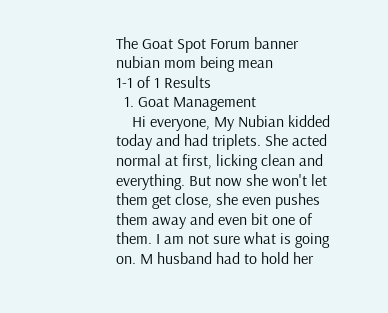The Goat Spot Forum banner
nubian mom being mean
1-1 of 1 Results
  1. Goat Management
    Hi everyone, My Nubian kidded today and had triplets. She acted normal at first, licking clean and everything. But now she won't let them get close, she even pushes them away and even bit one of them. I am not sure what is going on. M husband had to hold her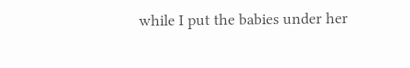while I put the babies under her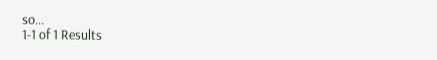so...
1-1 of 1 Results